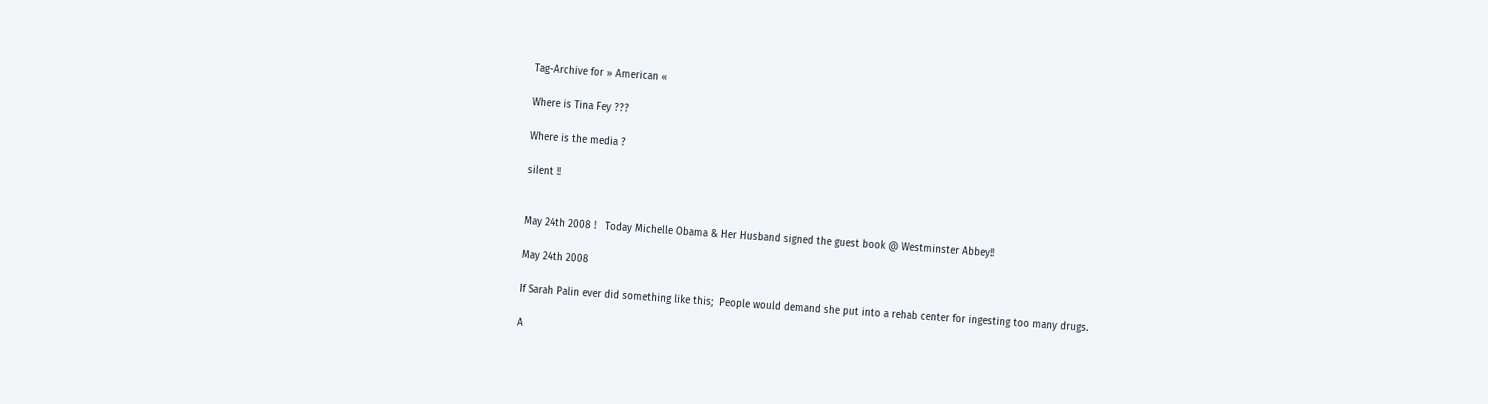Tag-Archive for » American «

Where is Tina Fey ???

Where is the media ?

silent !!


May 24th 2008 !   Today Michelle Obama & Her Husband signed the guest book @ Westminster Abbey!!

May 24th 2008

If Sarah Palin ever did something like this;  People would demand she put into a rehab center for ingesting too many drugs.

A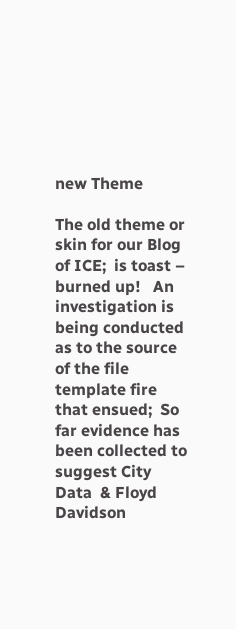new Theme

The old theme or skin for our Blog of ICE;  is toast – burned up!   An investigation is being conducted as to the source of the file template fire that ensued;  So far evidence has been collected to suggest City Data  & Floyd Davidson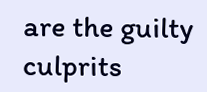are the guilty culprits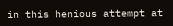in this henious attempt at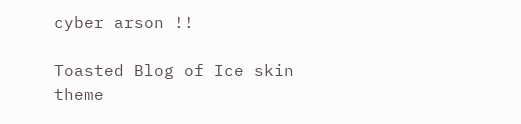cyber arson !!

Toasted Blog of Ice skin theme